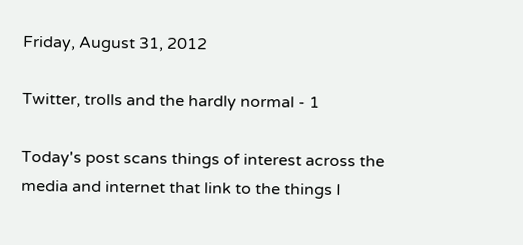Friday, August 31, 2012

Twitter, trolls and the hardly normal - 1

Today's post scans things of interest across the media and internet that link to the things I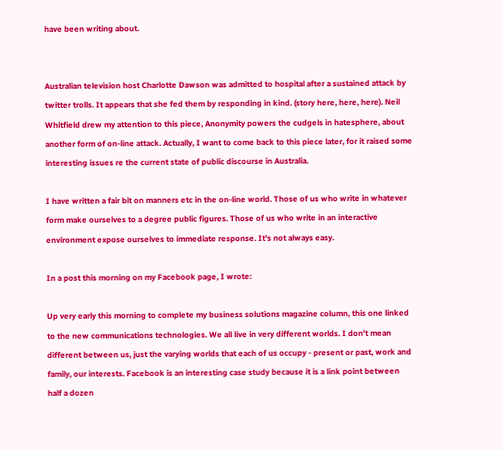have been writing about.


Australian television host Charlotte Dawson was admitted to hospital after a sustained attack by twitter trolls. It appears that she fed them by responding in kind. (story here, here, here). Neil Whitfield drew my attention to this piece, Anonymity powers the cudgels in hatesphere, about another form of on-line attack. Actually, I want to come back to this piece later, for it raised some interesting issues re the current state of public discourse in Australia.

I have written a fair bit on manners etc in the on-line world. Those of us who write in whatever form make ourselves to a degree public figures. Those of us who write in an interactive environment expose ourselves to immediate response. It's not always easy.

In a post this morning on my Facebook page, I wrote:

Up very early this morning to complete my business solutions magazine column, this one linked to the new communications technologies. We all live in very different worlds. I don't mean different between us, just the varying worlds that each of us occupy - present or past, work and family, our interests. Facebook is an interesting case study because it is a link point between half a dozen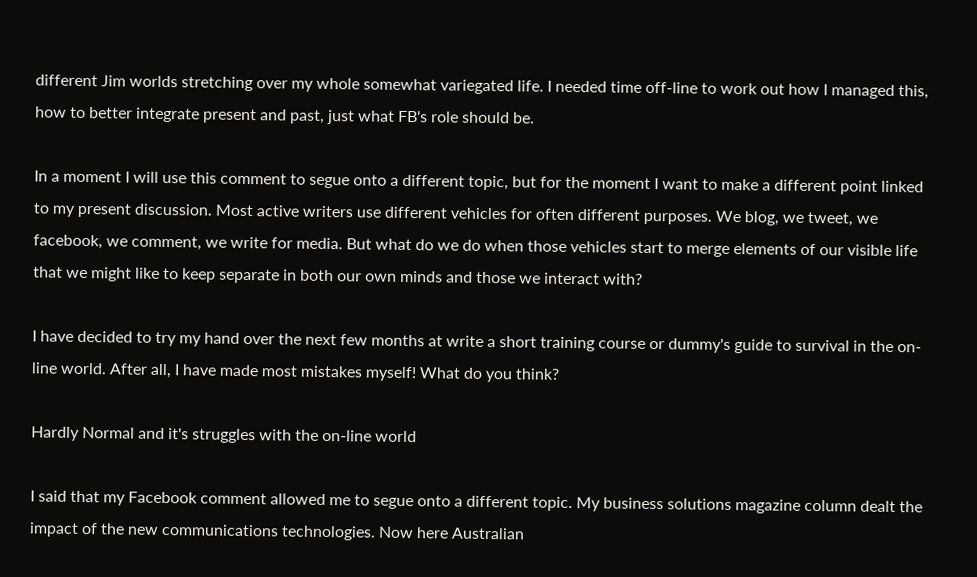different Jim worlds stretching over my whole somewhat variegated life. I needed time off-line to work out how I managed this, how to better integrate present and past, just what FB's role should be.

In a moment I will use this comment to segue onto a different topic, but for the moment I want to make a different point linked to my present discussion. Most active writers use different vehicles for often different purposes. We blog, we tweet, we facebook, we comment, we write for media. But what do we do when those vehicles start to merge elements of our visible life that we might like to keep separate in both our own minds and those we interact with?

I have decided to try my hand over the next few months at write a short training course or dummy's guide to survival in the on-line world. After all, I have made most mistakes myself! What do you think?

Hardly Normal and it's struggles with the on-line world

I said that my Facebook comment allowed me to segue onto a different topic. My business solutions magazine column dealt the impact of the new communications technologies. Now here Australian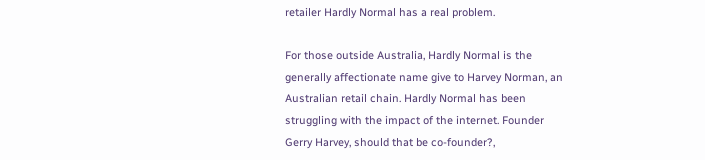retailer Hardly Normal has a real problem.

For those outside Australia, Hardly Normal is the generally affectionate name give to Harvey Norman, an Australian retail chain. Hardly Normal has been struggling with the impact of the internet. Founder Gerry Harvey, should that be co-founder?,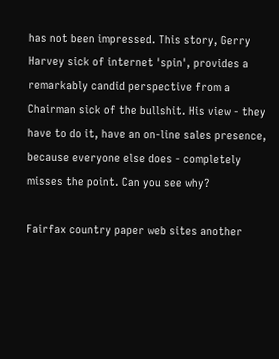has not been impressed. This story, Gerry Harvey sick of internet 'spin', provides a remarkably candid perspective from a Chairman sick of the bullshit. His view - they have to do it, have an on-line sales presence, because everyone else does - completely misses the point. Can you see why?

Fairfax country paper web sites another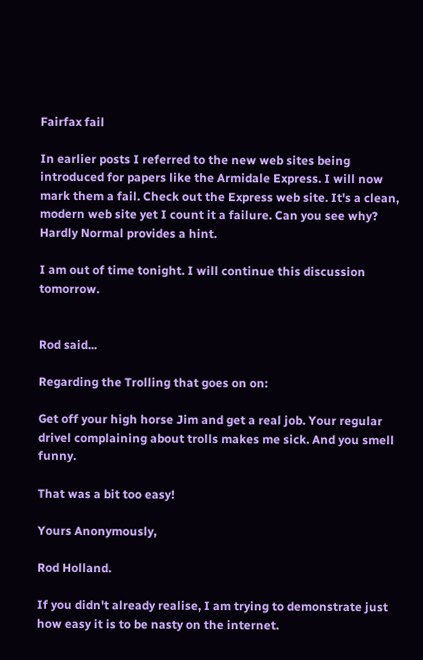Fairfax fail

In earlier posts I referred to the new web sites being introduced for papers like the Armidale Express. I will now mark them a fail. Check out the Express web site. It's a clean, modern web site yet I count it a failure. Can you see why? Hardly Normal provides a hint.

I am out of time tonight. I will continue this discussion tomorrow.


Rod said...

Regarding the Trolling that goes on on:

Get off your high horse Jim and get a real job. Your regular drivel complaining about trolls makes me sick. And you smell funny.

That was a bit too easy!

Yours Anonymously,

Rod Holland.

If you didn't already realise, I am trying to demonstrate just how easy it is to be nasty on the internet.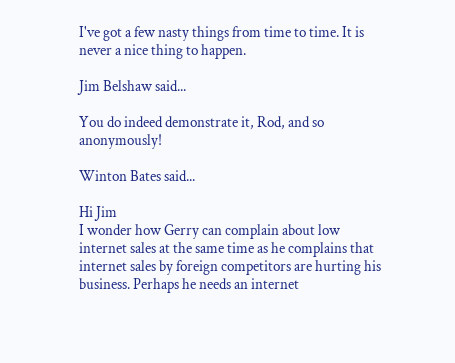I've got a few nasty things from time to time. It is never a nice thing to happen.

Jim Belshaw said...

You do indeed demonstrate it, Rod, and so anonymously!

Winton Bates said...

Hi Jim
I wonder how Gerry can complain about low internet sales at the same time as he complains that internet sales by foreign competitors are hurting his business. Perhaps he needs an internet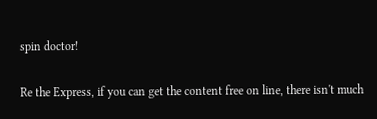spin doctor!

Re the Express, if you can get the content free on line, there isn't much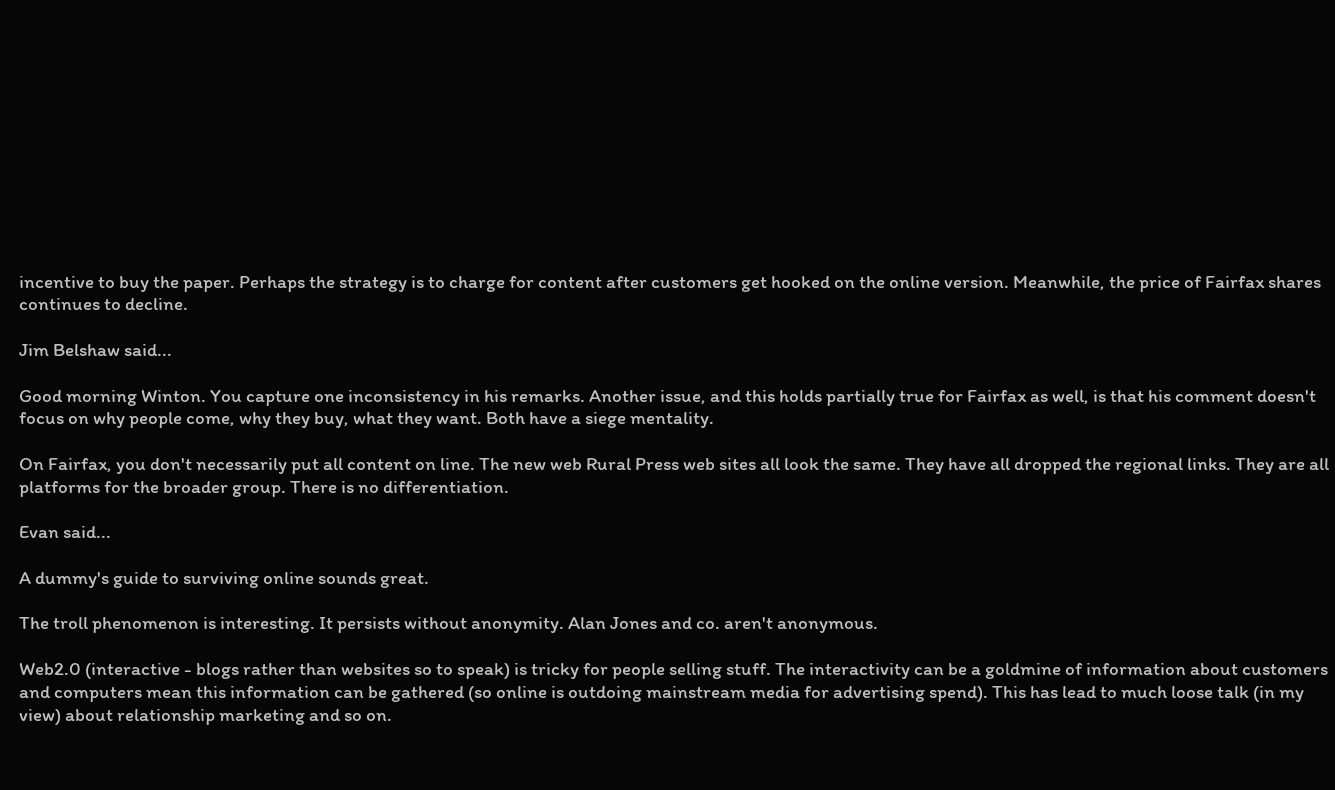incentive to buy the paper. Perhaps the strategy is to charge for content after customers get hooked on the online version. Meanwhile, the price of Fairfax shares continues to decline.

Jim Belshaw said...

Good morning Winton. You capture one inconsistency in his remarks. Another issue, and this holds partially true for Fairfax as well, is that his comment doesn't focus on why people come, why they buy, what they want. Both have a siege mentality.

On Fairfax, you don't necessarily put all content on line. The new web Rural Press web sites all look the same. They have all dropped the regional links. They are all platforms for the broader group. There is no differentiation.

Evan said...

A dummy's guide to surviving online sounds great.

The troll phenomenon is interesting. It persists without anonymity. Alan Jones and co. aren't anonymous.

Web2.0 (interactive - blogs rather than websites so to speak) is tricky for people selling stuff. The interactivity can be a goldmine of information about customers and computers mean this information can be gathered (so online is outdoing mainstream media for advertising spend). This has lead to much loose talk (in my view) about relationship marketing and so on.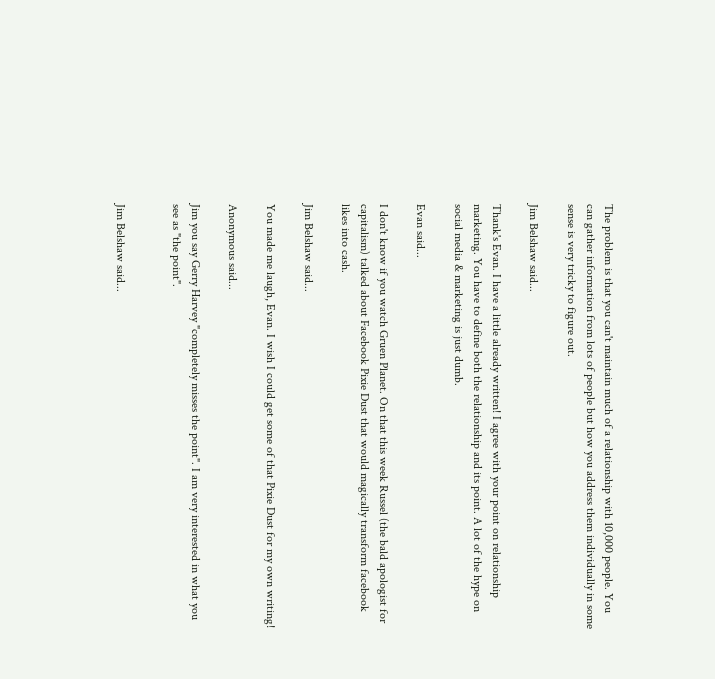The problem is that you can't maintain much of a relationship with 10,000 people. You can gather information from lots of people but how you address them individually in some sense is very tricky to figure out.

Jim Belshaw said...

Thank's Evan. I have a little already written! I agree with your point on relationship marketing. You have to define both the relationship and its point. A lot of the hype on social media & marketing is just dumb.

Evan said...

I don't know if you watch Gruen Planet. On that this week Russel (the bald apologist for capitalism) talked about Facebook Pixie Dust that would magically transform facebook likes into cash.

Jim Belshaw said...

You made me laugh, Evan. I wish I could get some of that Pixie Dust for my own writing!

Anonymous said...

Jim you say Gerry Harvey "completely misses the point". I am very interested in what you see as "the point".


Jim Belshaw said...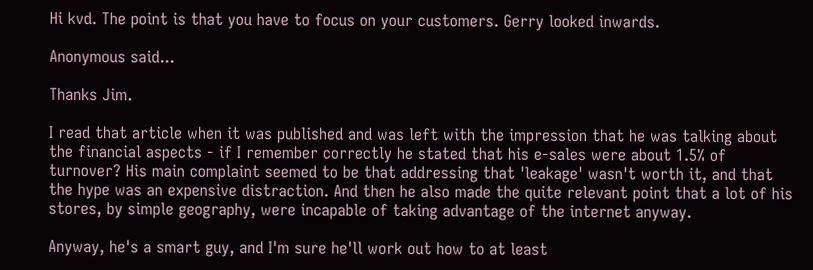Hi kvd. The point is that you have to focus on your customers. Gerry looked inwards.

Anonymous said...

Thanks Jim.

I read that article when it was published and was left with the impression that he was talking about the financial aspects - if I remember correctly he stated that his e-sales were about 1.5% of turnover? His main complaint seemed to be that addressing that 'leakage' wasn't worth it, and that the hype was an expensive distraction. And then he also made the quite relevant point that a lot of his stores, by simple geography, were incapable of taking advantage of the internet anyway.

Anyway, he's a smart guy, and I'm sure he'll work out how to at least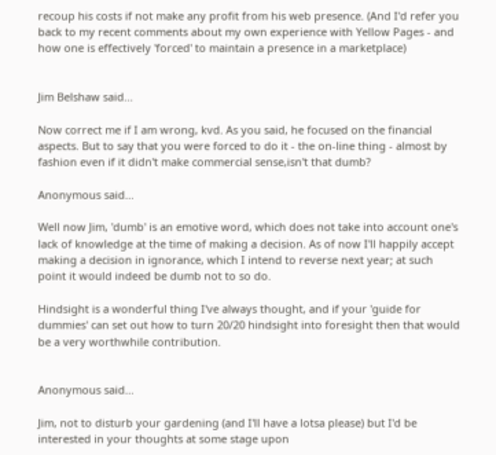recoup his costs if not make any profit from his web presence. (And I'd refer you back to my recent comments about my own experience with Yellow Pages - and how one is effectively 'forced' to maintain a presence in a marketplace)


Jim Belshaw said...

Now correct me if I am wrong, kvd. As you said, he focused on the financial aspects. But to say that you were forced to do it - the on-line thing - almost by fashion even if it didn't make commercial sense,isn't that dumb?

Anonymous said...

Well now Jim, 'dumb' is an emotive word, which does not take into account one's lack of knowledge at the time of making a decision. As of now I'll happily accept making a decision in ignorance, which I intend to reverse next year; at such point it would indeed be dumb not to so do.

Hindsight is a wonderful thing I've always thought, and if your 'guide for dummies' can set out how to turn 20/20 hindsight into foresight then that would be a very worthwhile contribution.


Anonymous said...

Jim, not to disturb your gardening (and I'll have a lotsa please) but I'd be interested in your thoughts at some stage upon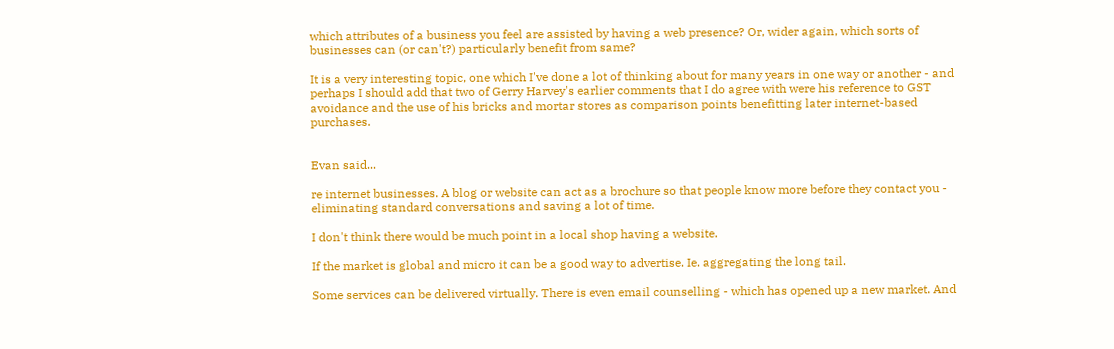which attributes of a business you feel are assisted by having a web presence? Or, wider again, which sorts of businesses can (or can't?) particularly benefit from same?

It is a very interesting topic, one which I've done a lot of thinking about for many years in one way or another - and perhaps I should add that two of Gerry Harvey's earlier comments that I do agree with were his reference to GST avoidance and the use of his bricks and mortar stores as comparison points benefitting later internet-based purchases.


Evan said...

re internet businesses. A blog or website can act as a brochure so that people know more before they contact you - eliminating standard conversations and saving a lot of time.

I don't think there would be much point in a local shop having a website.

If the market is global and micro it can be a good way to advertise. Ie. aggregating the long tail.

Some services can be delivered virtually. There is even email counselling - which has opened up a new market. And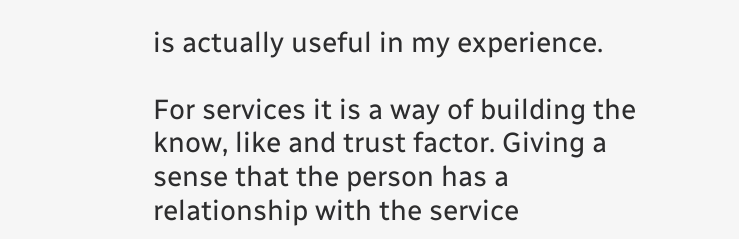is actually useful in my experience.

For services it is a way of building the know, like and trust factor. Giving a sense that the person has a relationship with the service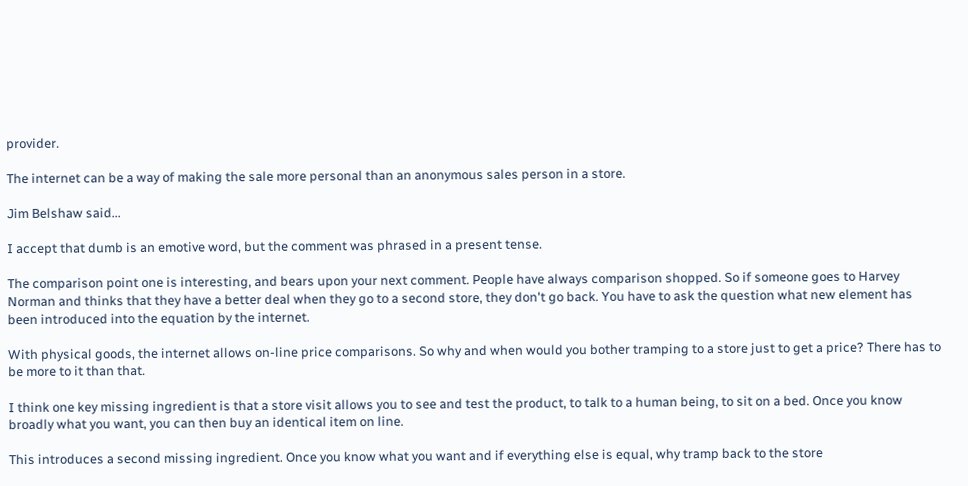provider.

The internet can be a way of making the sale more personal than an anonymous sales person in a store.

Jim Belshaw said...

I accept that dumb is an emotive word, but the comment was phrased in a present tense.

The comparison point one is interesting, and bears upon your next comment. People have always comparison shopped. So if someone goes to Harvey Norman and thinks that they have a better deal when they go to a second store, they don't go back. You have to ask the question what new element has been introduced into the equation by the internet.

With physical goods, the internet allows on-line price comparisons. So why and when would you bother tramping to a store just to get a price? There has to be more to it than that.

I think one key missing ingredient is that a store visit allows you to see and test the product, to talk to a human being, to sit on a bed. Once you know broadly what you want, you can then buy an identical item on line.

This introduces a second missing ingredient. Once you know what you want and if everything else is equal, why tramp back to the store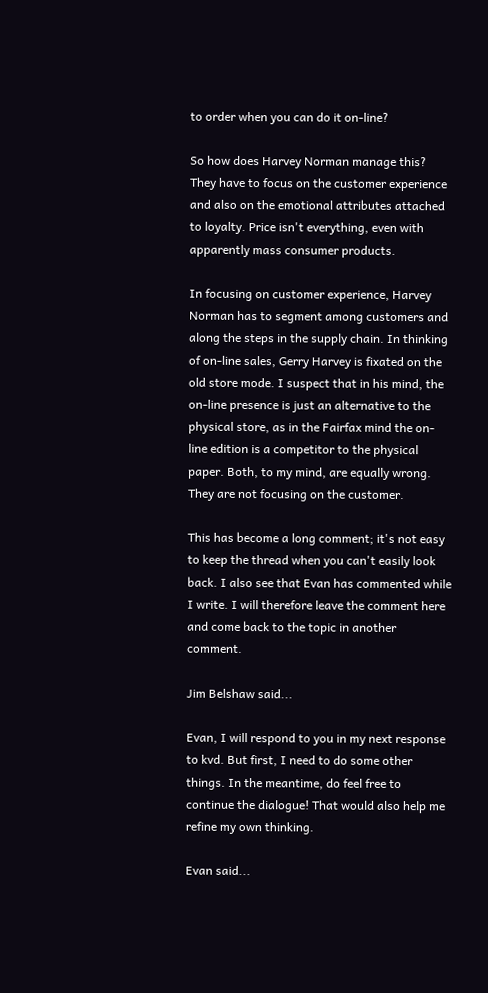to order when you can do it on-line?

So how does Harvey Norman manage this? They have to focus on the customer experience and also on the emotional attributes attached to loyalty. Price isn't everything, even with apparently mass consumer products.

In focusing on customer experience, Harvey Norman has to segment among customers and along the steps in the supply chain. In thinking of on-line sales, Gerry Harvey is fixated on the old store mode. I suspect that in his mind, the on-line presence is just an alternative to the physical store, as in the Fairfax mind the on-line edition is a competitor to the physical paper. Both, to my mind, are equally wrong. They are not focusing on the customer.

This has become a long comment; it's not easy to keep the thread when you can't easily look back. I also see that Evan has commented while I write. I will therefore leave the comment here and come back to the topic in another comment.

Jim Belshaw said...

Evan, I will respond to you in my next response to kvd. But first, I need to do some other things. In the meantime, do feel free to continue the dialogue! That would also help me refine my own thinking.

Evan said...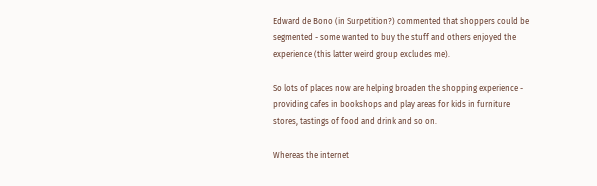Edward de Bono (in Surpetition?) commented that shoppers could be segmented - some wanted to buy the stuff and others enjoyed the experience (this latter weird group excludes me).

So lots of places now are helping broaden the shopping experience - providing cafes in bookshops and play areas for kids in furniture stores, tastings of food and drink and so on.

Whereas the internet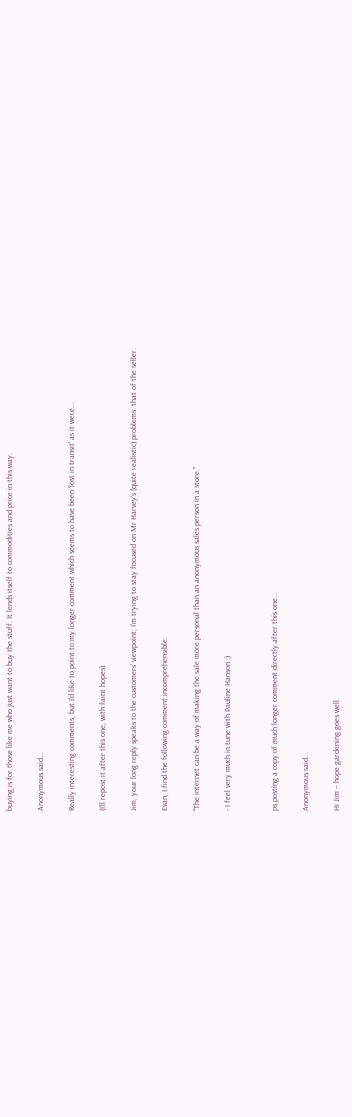buying is for those like me who just want to buy the stuff. It lends itself to commodities and price in this way.

Anonymous said...

Really interesting comments, but I'd like to point to my longer comment which seems to have been 'lost in transit' as it were...

(I'll repost it after this one, with faint hopes)

Jim, your long reply speaks to the customers' viewpoint; I'm trying to stay focused on Mr Harvey's (quite realistic) problems: that of the seller.

Evan, I find the following comment incomprehensible:

"The internet can be a way of making the sale more personal than an anonymous sales person in a store."

- I feel very much in tune with Pauline Hanson ;)


ps posting a copy of much longer comment directly after this one...

Anonymous said...

Hi Jim – hope gardening goes well.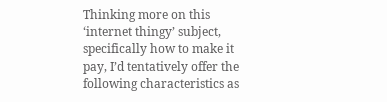Thinking more on this ‘internet thingy’ subject, specifically how to make it pay, I’d tentatively offer the following characteristics as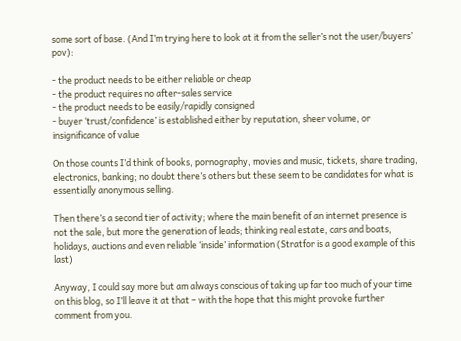some sort of base. (And I’m trying here to look at it from the seller’s not the user/buyers’ pov):

- the product needs to be either reliable or cheap
- the product requires no after-sales service
- the product needs to be easily/rapidly consigned
- buyer ‘trust/confidence’ is established either by reputation, sheer volume, or insignificance of value

On those counts I’d think of books, pornography, movies and music, tickets, share trading, electronics, banking; no doubt there’s others but these seem to be candidates for what is essentially anonymous selling.

Then there’s a second tier of activity; where the main benefit of an internet presence is not the sale, but more the generation of leads; thinking real estate, cars and boats, holidays, auctions and even reliable ‘inside’ information (Stratfor is a good example of this last)

Anyway, I could say more but am always conscious of taking up far too much of your time on this blog, so I’ll leave it at that – with the hope that this might provoke further comment from you.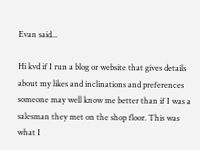Evan said...

Hi kvd if I run a blog or website that gives details about my likes and inclinations and preferences someone may well know me better than if I was a salesman they met on the shop floor. This was what I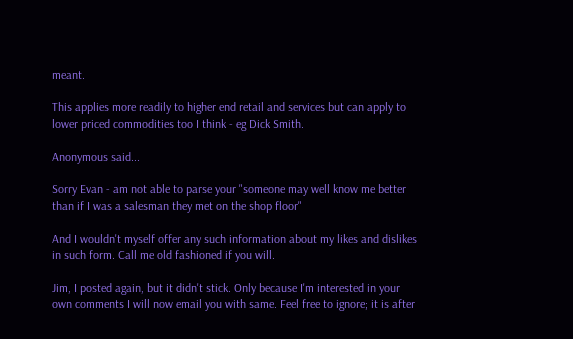meant.

This applies more readily to higher end retail and services but can apply to lower priced commodities too I think - eg Dick Smith.

Anonymous said...

Sorry Evan - am not able to parse your "someone may well know me better than if I was a salesman they met on the shop floor"

And I wouldn't myself offer any such information about my likes and dislikes in such form. Call me old fashioned if you will.

Jim, I posted again, but it didn't stick. Only because I'm interested in your own comments I will now email you with same. Feel free to ignore; it is after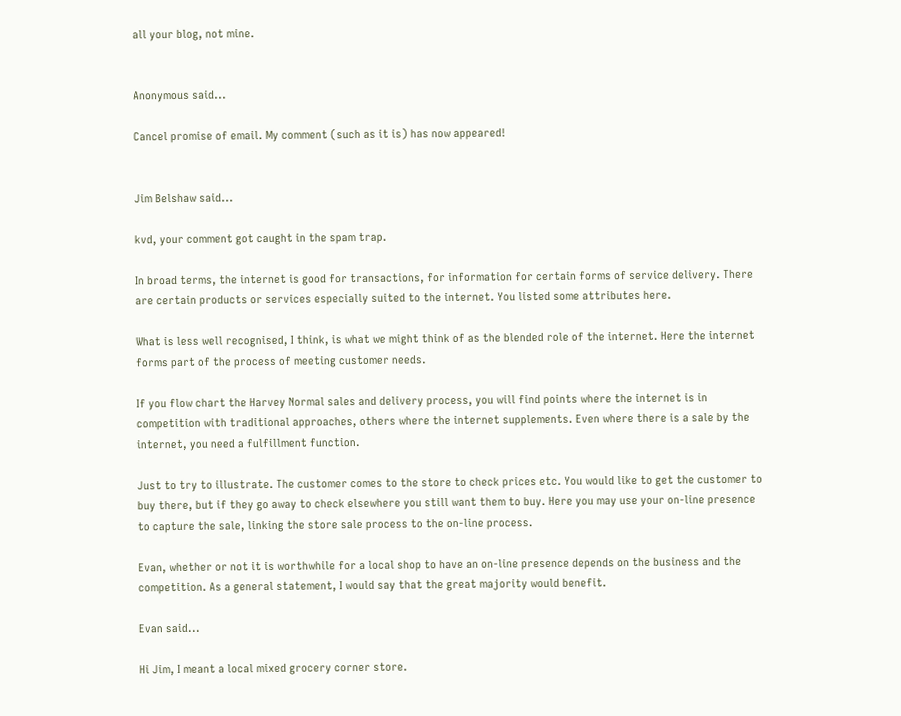all your blog, not mine.


Anonymous said...

Cancel promise of email. My comment (such as it is) has now appeared!


Jim Belshaw said...

kvd, your comment got caught in the spam trap.

In broad terms, the internet is good for transactions, for information for certain forms of service delivery. There are certain products or services especially suited to the internet. You listed some attributes here.

What is less well recognised, I think, is what we might think of as the blended role of the internet. Here the internet forms part of the process of meeting customer needs.

If you flow chart the Harvey Normal sales and delivery process, you will find points where the internet is in competition with traditional approaches, others where the internet supplements. Even where there is a sale by the internet, you need a fulfillment function.

Just to try to illustrate. The customer comes to the store to check prices etc. You would like to get the customer to buy there, but if they go away to check elsewhere you still want them to buy. Here you may use your on-line presence to capture the sale, linking the store sale process to the on-line process.

Evan, whether or not it is worthwhile for a local shop to have an on-line presence depends on the business and the competition. As a general statement, I would say that the great majority would benefit.

Evan said...

Hi Jim, I meant a local mixed grocery corner store.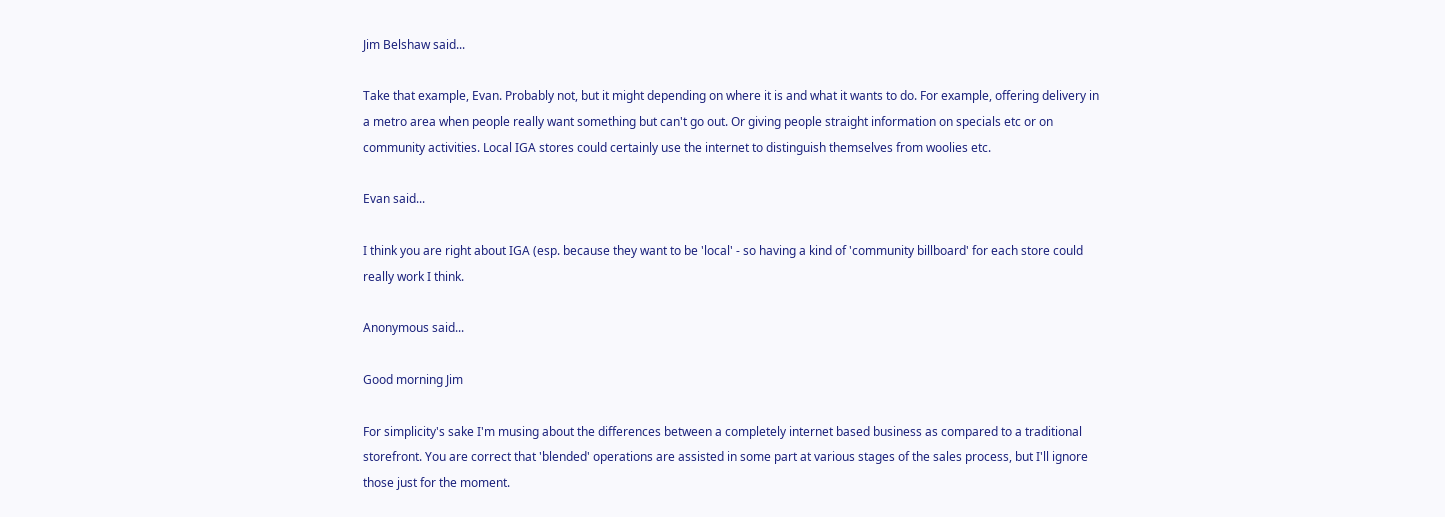Jim Belshaw said...

Take that example, Evan. Probably not, but it might depending on where it is and what it wants to do. For example, offering delivery in a metro area when people really want something but can't go out. Or giving people straight information on specials etc or on community activities. Local IGA stores could certainly use the internet to distinguish themselves from woolies etc.

Evan said...

I think you are right about IGA (esp. because they want to be 'local' - so having a kind of 'community billboard' for each store could really work I think.

Anonymous said...

Good morning Jim

For simplicity's sake I'm musing about the differences between a completely internet based business as compared to a traditional storefront. You are correct that 'blended' operations are assisted in some part at various stages of the sales process, but I'll ignore those just for the moment.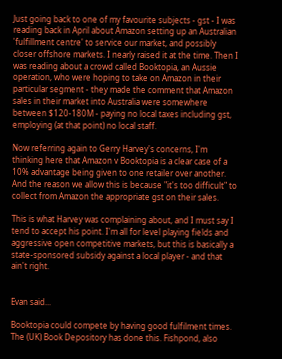Just going back to one of my favourite subjects - gst - I was reading back in April about Amazon setting up an Australian 'fulfillment centre' to service our market, and possibly closer offshore markets. I nearly raised it at the time. Then I was reading about a crowd called Booktopia, an Aussie operation, who were hoping to take on Amazon in their particular segment - they made the comment that Amazon sales in their market into Australia were somewhere between $120-180M - paying no local taxes including gst, employing (at that point) no local staff.

Now referring again to Gerry Harvey's concerns, I'm thinking here that Amazon v Booktopia is a clear case of a 10% advantage being given to one retailer over another. And the reason we allow this is because "it's too difficult" to collect from Amazon the appropriate gst on their sales.

This is what Harvey was complaining about, and I must say I tend to accept his point. I'm all for level playing fields and aggressive open competitive markets, but this is basically a state-sponsored subsidy against a local player - and that ain't right.


Evan said...

Booktopia could compete by having good fulfilment times. The (UK) Book Depository has done this. Fishpond, also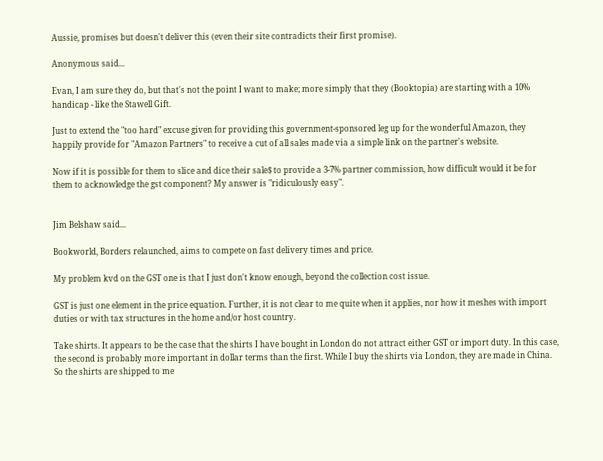Aussie, promises but doesn't deliver this (even their site contradicts their first promise).

Anonymous said...

Evan, I am sure they do, but that's not the point I want to make; more simply that they (Booktopia) are starting with a 10% handicap - like the Stawell Gift.

Just to extend the "too hard" excuse given for providing this government-sponsored leg up for the wonderful Amazon, they happily provide for "Amazon Partners" to receive a cut of all sales made via a simple link on the partner's website.

Now if it is possible for them to slice and dice their sale$ to provide a 3-7% partner commission, how difficult would it be for them to acknowledge the gst component? My answer is "ridiculously easy".


Jim Belshaw said...

Bookworld, Borders relaunched, aims to compete on fast delivery times and price.

My problem kvd on the GST one is that I just don't know enough, beyond the collection cost issue.

GST is just one element in the price equation. Further, it is not clear to me quite when it applies, nor how it meshes with import duties or with tax structures in the home and/or host country.

Take shirts. It appears to be the case that the shirts I have bought in London do not attract either GST or import duty. In this case, the second is probably more important in dollar terms than the first. While I buy the shirts via London, they are made in China. So the shirts are shipped to me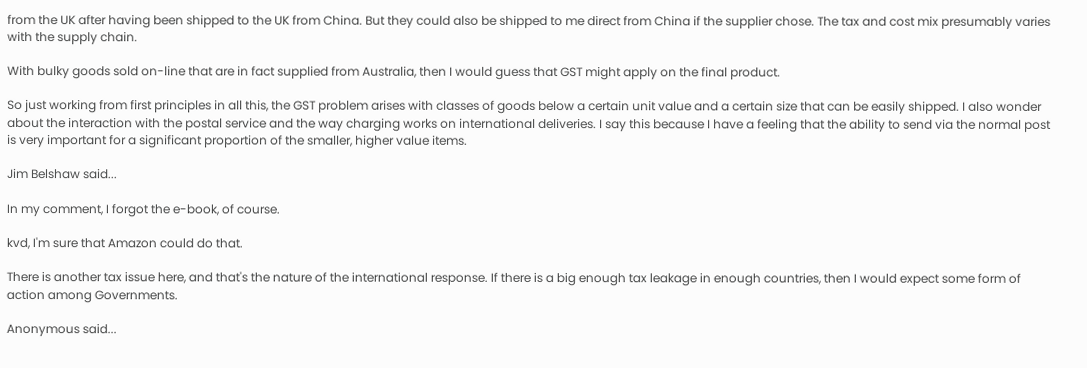from the UK after having been shipped to the UK from China. But they could also be shipped to me direct from China if the supplier chose. The tax and cost mix presumably varies with the supply chain.

With bulky goods sold on-line that are in fact supplied from Australia, then I would guess that GST might apply on the final product.

So just working from first principles in all this, the GST problem arises with classes of goods below a certain unit value and a certain size that can be easily shipped. I also wonder about the interaction with the postal service and the way charging works on international deliveries. I say this because I have a feeling that the ability to send via the normal post is very important for a significant proportion of the smaller, higher value items.

Jim Belshaw said...

In my comment, I forgot the e-book, of course.

kvd, I'm sure that Amazon could do that.

There is another tax issue here, and that's the nature of the international response. If there is a big enough tax leakage in enough countries, then I would expect some form of action among Governments.

Anonymous said...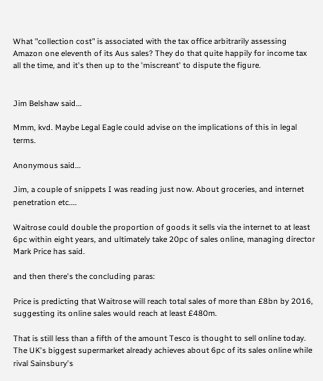What "collection cost" is associated with the tax office arbitrarily assessing Amazon one eleventh of its Aus sales? They do that quite happily for income tax all the time, and it's then up to the 'miscreant' to dispute the figure.


Jim Belshaw said...

Mmm, kvd. Maybe Legal Eagle could advise on the implications of this in legal terms.

Anonymous said...

Jim, a couple of snippets I was reading just now. About groceries, and internet penetration etc....

Waitrose could double the proportion of goods it sells via the internet to at least 6pc within eight years, and ultimately take 20pc of sales online, managing director Mark Price has said.

and then there's the concluding paras:

Price is predicting that Waitrose will reach total sales of more than £8bn by 2016, suggesting its online sales would reach at least £480m.

That is still less than a fifth of the amount Tesco is thought to sell online today. The UK's biggest supermarket already achieves about 6pc of its sales online while rival Sainsbury's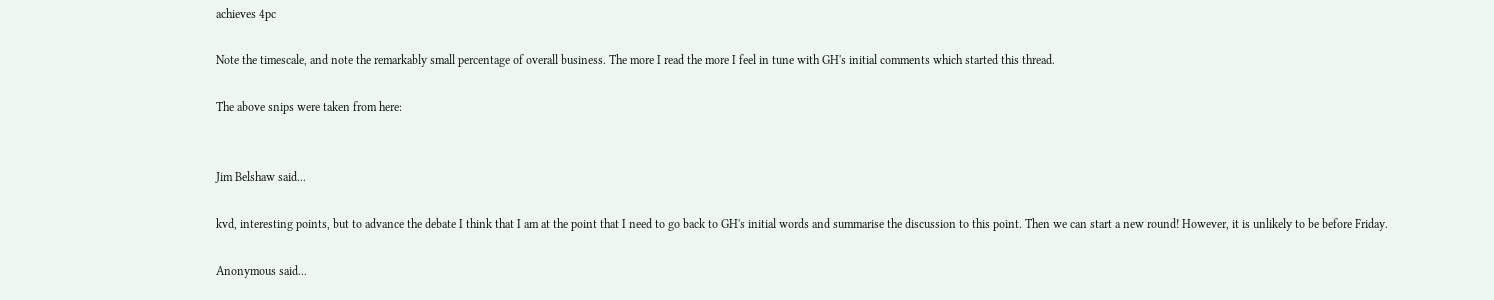achieves 4pc

Note the timescale, and note the remarkably small percentage of overall business. The more I read the more I feel in tune with GH's initial comments which started this thread.

The above snips were taken from here:


Jim Belshaw said...

kvd, interesting points, but to advance the debate I think that I am at the point that I need to go back to GH's initial words and summarise the discussion to this point. Then we can start a new round! However, it is unlikely to be before Friday.

Anonymous said...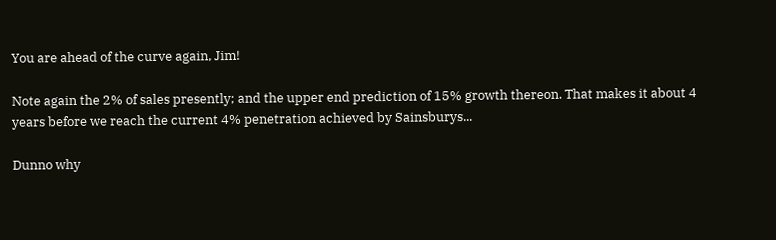You are ahead of the curve again, Jim!

Note again the 2% of sales presently; and the upper end prediction of 15% growth thereon. That makes it about 4 years before we reach the current 4% penetration achieved by Sainsburys...

Dunno why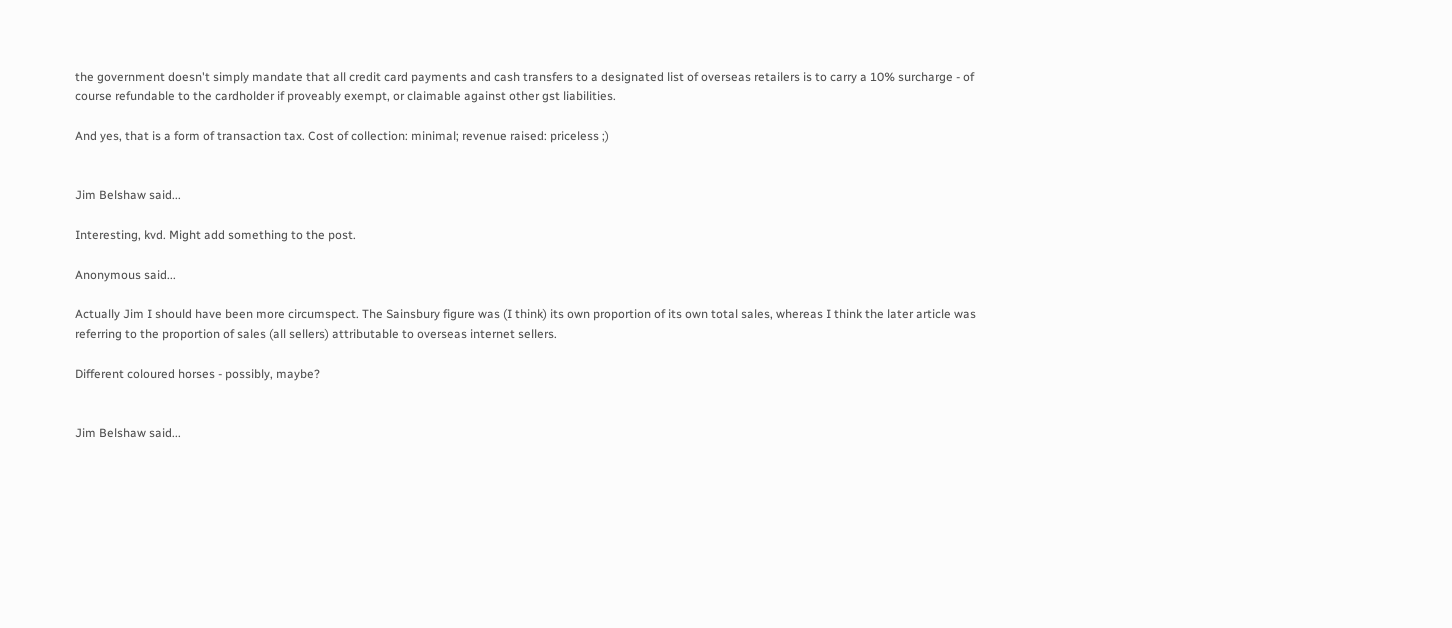the government doesn't simply mandate that all credit card payments and cash transfers to a designated list of overseas retailers is to carry a 10% surcharge - of course refundable to the cardholder if proveably exempt, or claimable against other gst liabilities.

And yes, that is a form of transaction tax. Cost of collection: minimal; revenue raised: priceless ;)


Jim Belshaw said...

Interesting, kvd. Might add something to the post.

Anonymous said...

Actually Jim I should have been more circumspect. The Sainsbury figure was (I think) its own proportion of its own total sales, whereas I think the later article was referring to the proportion of sales (all sellers) attributable to overseas internet sellers.

Different coloured horses - possibly, maybe?


Jim Belshaw said...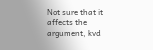Not sure that it affects the argument, kvd